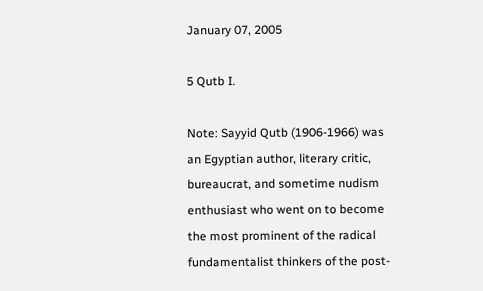January 07, 2005

5 Qutb I.

Note: Sayyid Qutb (1906-1966) was an Egyptian author, literary critic, bureaucrat, and sometime nudism enthusiast who went on to become the most prominent of the radical fundamentalist thinkers of the post-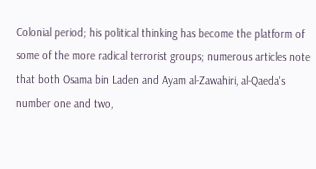Colonial period; his political thinking has become the platform of some of the more radical terrorist groups; numerous articles note that both Osama bin Laden and Ayam al-Zawahiri, al-Qaeda's number one and two,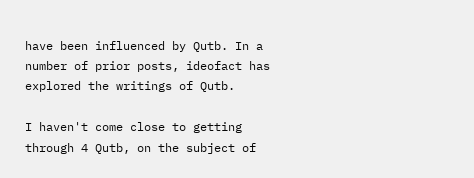have been influenced by Qutb. In a number of prior posts, ideofact has explored the writings of Qutb.

I haven't come close to getting through 4 Qutb, on the subject of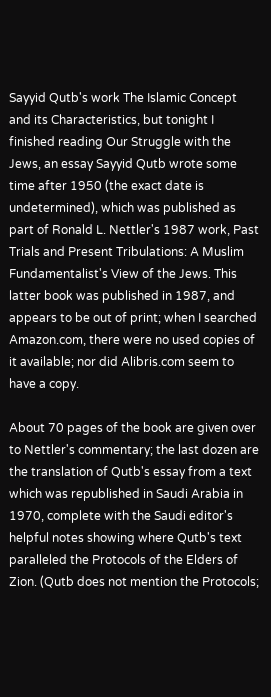Sayyid Qutb's work The Islamic Concept and its Characteristics, but tonight I finished reading Our Struggle with the Jews, an essay Sayyid Qutb wrote some time after 1950 (the exact date is undetermined), which was published as part of Ronald L. Nettler's 1987 work, Past Trials and Present Tribulations: A Muslim Fundamentalist's View of the Jews. This latter book was published in 1987, and appears to be out of print; when I searched Amazon.com, there were no used copies of it available; nor did Alibris.com seem to have a copy.

About 70 pages of the book are given over to Nettler's commentary; the last dozen are the translation of Qutb's essay from a text which was republished in Saudi Arabia in 1970, complete with the Saudi editor's helpful notes showing where Qutb's text paralleled the Protocols of the Elders of Zion. (Qutb does not mention the Protocols;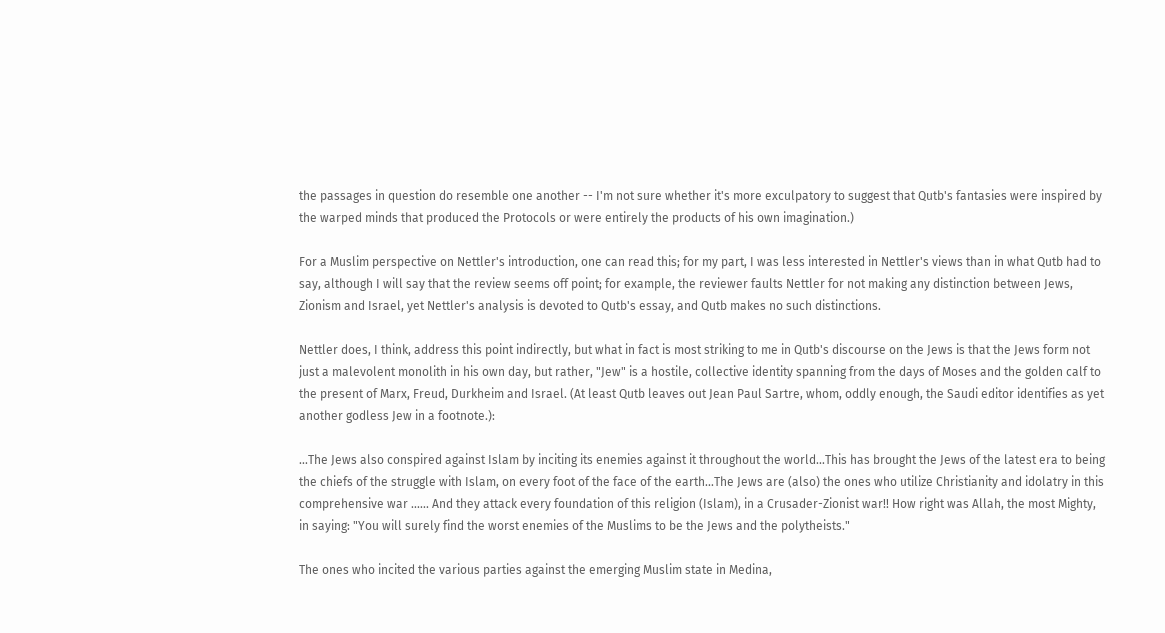the passages in question do resemble one another -- I'm not sure whether it's more exculpatory to suggest that Qutb's fantasies were inspired by the warped minds that produced the Protocols or were entirely the products of his own imagination.)

For a Muslim perspective on Nettler's introduction, one can read this; for my part, I was less interested in Nettler's views than in what Qutb had to say, although I will say that the review seems off point; for example, the reviewer faults Nettler for not making any distinction between Jews, Zionism and Israel, yet Nettler's analysis is devoted to Qutb's essay, and Qutb makes no such distinctions.

Nettler does, I think, address this point indirectly, but what in fact is most striking to me in Qutb's discourse on the Jews is that the Jews form not just a malevolent monolith in his own day, but rather, "Jew" is a hostile, collective identity spanning from the days of Moses and the golden calf to the present of Marx, Freud, Durkheim and Israel. (At least Qutb leaves out Jean Paul Sartre, whom, oddly enough, the Saudi editor identifies as yet another godless Jew in a footnote.):

...The Jews also conspired against Islam by inciting its enemies against it throughout the world...This has brought the Jews of the latest era to being the chiefs of the struggle with Islam, on every foot of the face of the earth...The Jews are (also) the ones who utilize Christianity and idolatry in this comprehensive war ...... And they attack every foundation of this religion (Islam), in a Crusader-Zionist war!! How right was Allah, the most Mighty, in saying: "You will surely find the worst enemies of the Muslims to be the Jews and the polytheists."

The ones who incited the various parties against the emerging Muslim state in Medina,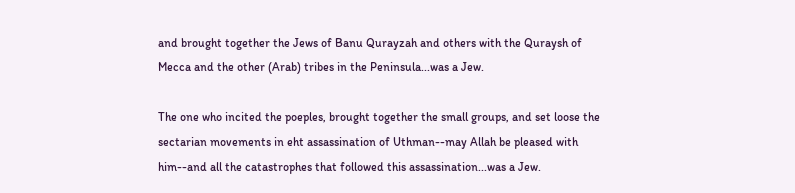and brought together the Jews of Banu Qurayzah and others with the Quraysh of Mecca and the other (Arab) tribes in the Peninsula...was a Jew.

The one who incited the poeples, brought together the small groups, and set loose the sectarian movements in eht assassination of Uthman--may Allah be pleased with him--and all the catastrophes that followed this assassination...was a Jew.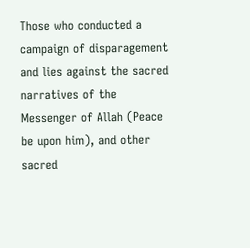Those who conducted a campaign of disparagement and lies against the sacred narratives of the Messenger of Allah (Peace be upon him), and other sacred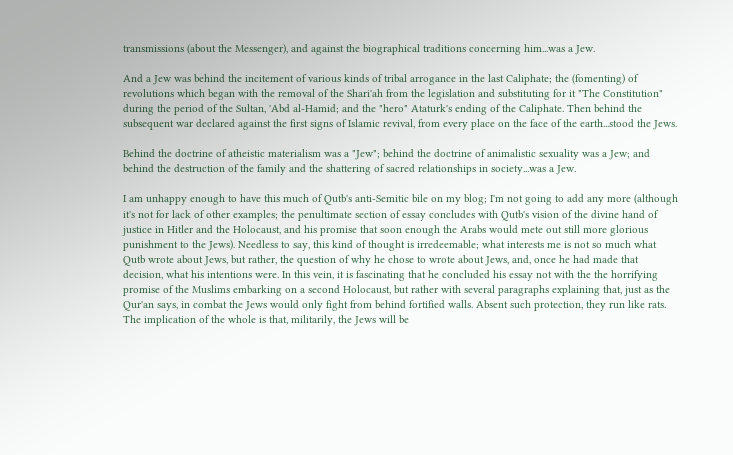transmissions (about the Messenger), and against the biographical traditions concerning him...was a Jew.

And a Jew was behind the incitement of various kinds of tribal arrogance in the last Caliphate; the (fomenting) of revolutions which began with the removal of the Shari'ah from the legislation and substituting for it "The Constitution" during the period of the Sultan, 'Abd al-Hamid; and the "hero" Ataturk's ending of the Caliphate. Then behind the subsequent war declared against the first signs of Islamic revival, from every place on the face of the earth...stood the Jews.

Behind the doctrine of atheistic materialism was a "Jew"; behind the doctrine of animalistic sexuality was a Jew; and behind the destruction of the family and the shattering of sacred relationships in society...was a Jew.

I am unhappy enough to have this much of Qutb's anti-Semitic bile on my blog; I'm not going to add any more (although it's not for lack of other examples; the penultimate section of essay concludes with Qutb's vision of the divine hand of justice in Hitler and the Holocaust, and his promise that soon enough the Arabs would mete out still more glorious punishment to the Jews). Needless to say, this kind of thought is irredeemable; what interests me is not so much what Qutb wrote about Jews, but rather, the question of why he chose to wrote about Jews, and, once he had made that decision, what his intentions were. In this vein, it is fascinating that he concluded his essay not with the the horrifying promise of the Muslims embarking on a second Holocaust, but rather with several paragraphs explaining that, just as the Qur'an says, in combat the Jews would only fight from behind fortified walls. Absent such protection, they run like rats. The implication of the whole is that, militarily, the Jews will be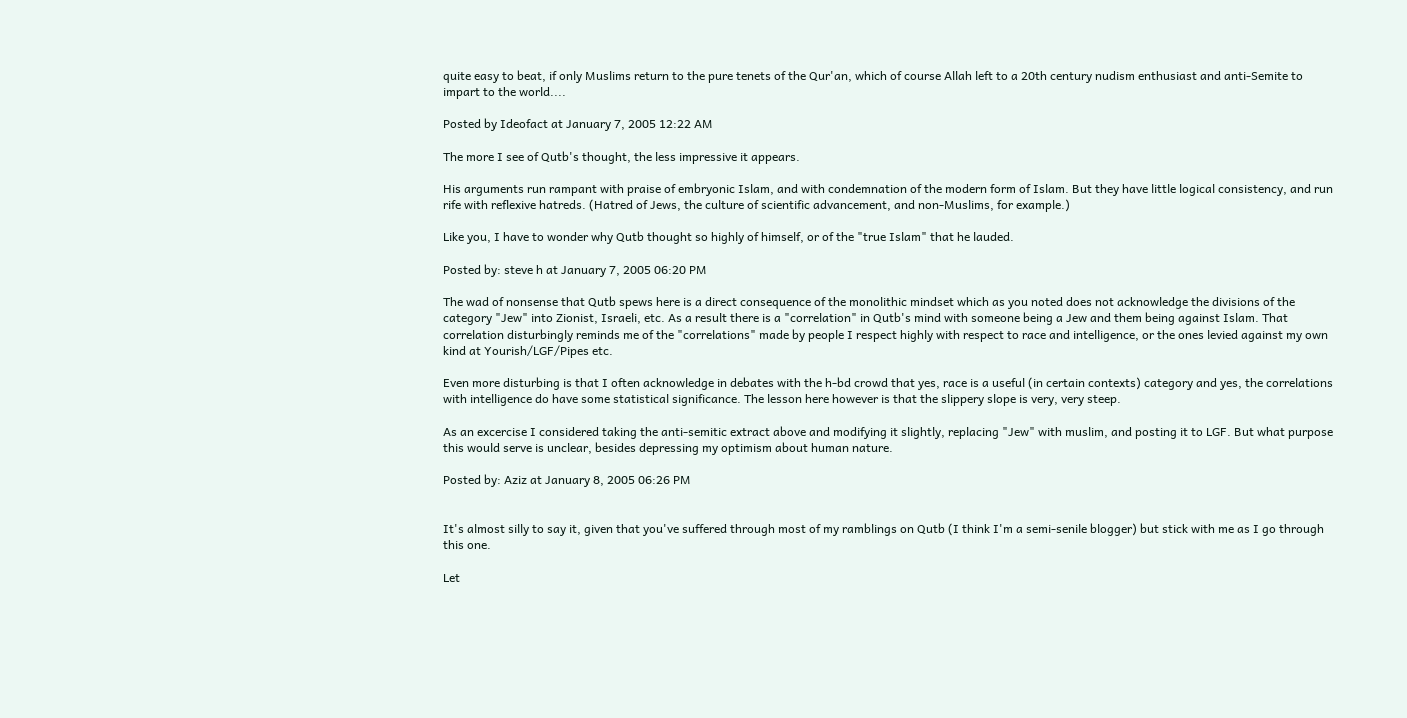quite easy to beat, if only Muslims return to the pure tenets of the Qur'an, which of course Allah left to a 20th century nudism enthusiast and anti-Semite to impart to the world....

Posted by Ideofact at January 7, 2005 12:22 AM

The more I see of Qutb's thought, the less impressive it appears.

His arguments run rampant with praise of embryonic Islam, and with condemnation of the modern form of Islam. But they have little logical consistency, and run rife with reflexive hatreds. (Hatred of Jews, the culture of scientific advancement, and non-Muslims, for example.)

Like you, I have to wonder why Qutb thought so highly of himself, or of the "true Islam" that he lauded.

Posted by: steve h at January 7, 2005 06:20 PM

The wad of nonsense that Qutb spews here is a direct consequence of the monolithic mindset which as you noted does not acknowledge the divisions of the category "Jew" into Zionist, Israeli, etc. As a result there is a "correlation" in Qutb's mind with someone being a Jew and them being against Islam. That correlation disturbingly reminds me of the "correlations" made by people I respect highly with respect to race and intelligence, or the ones levied against my own kind at Yourish/LGF/Pipes etc.

Even more disturbing is that I often acknowledge in debates with the h-bd crowd that yes, race is a useful (in certain contexts) category and yes, the correlations with intelligence do have some statistical significance. The lesson here however is that the slippery slope is very, very steep.

As an excercise I considered taking the anti-semitic extract above and modifying it slightly, replacing "Jew" with muslim, and posting it to LGF. But what purpose this would serve is unclear, besides depressing my optimism about human nature.

Posted by: Aziz at January 8, 2005 06:26 PM


It's almost silly to say it, given that you've suffered through most of my ramblings on Qutb (I think I'm a semi-senile blogger) but stick with me as I go through this one.

Let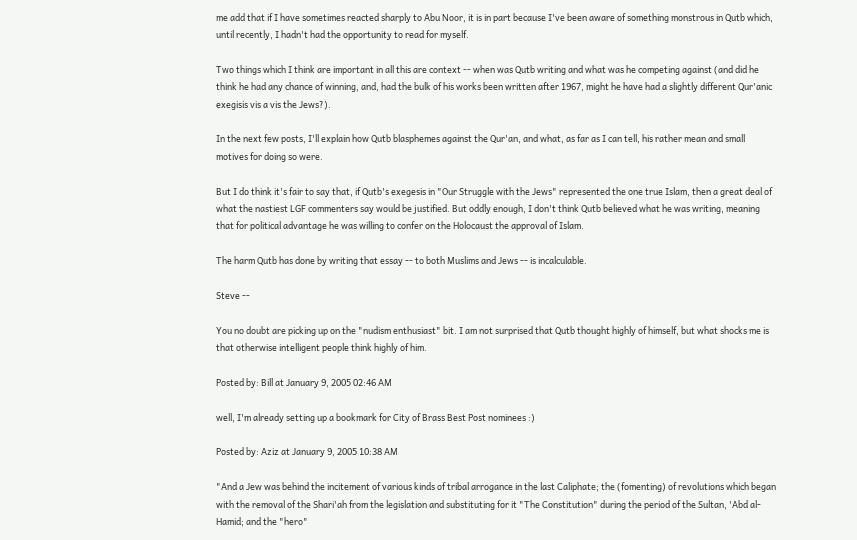me add that if I have sometimes reacted sharply to Abu Noor, it is in part because I've been aware of something monstrous in Qutb which, until recently, I hadn't had the opportunity to read for myself.

Two things which I think are important in all this are context -- when was Qutb writing and what was he competing against (and did he think he had any chance of winning, and, had the bulk of his works been written after 1967, might he have had a slightly different Qur'anic exegisis vis a vis the Jews?).

In the next few posts, I'll explain how Qutb blasphemes against the Qur'an, and what, as far as I can tell, his rather mean and small motives for doing so were.

But I do think it's fair to say that, if Qutb's exegesis in "Our Struggle with the Jews" represented the one true Islam, then a great deal of what the nastiest LGF commenters say would be justified. But oddly enough, I don't think Qutb believed what he was writing, meaning that for political advantage he was willing to confer on the Holocaust the approval of Islam.

The harm Qutb has done by writing that essay -- to both Muslims and Jews -- is incalculable.

Steve --

You no doubt are picking up on the "nudism enthusiast" bit. I am not surprised that Qutb thought highly of himself, but what shocks me is that otherwise intelligent people think highly of him.

Posted by: Bill at January 9, 2005 02:46 AM

well, I'm already setting up a bookmark for City of Brass Best Post nominees :)

Posted by: Aziz at January 9, 2005 10:38 AM

"And a Jew was behind the incitement of various kinds of tribal arrogance in the last Caliphate; the (fomenting) of revolutions which began with the removal of the Shari'ah from the legislation and substituting for it "The Constitution" during the period of the Sultan, 'Abd al-Hamid; and the "hero"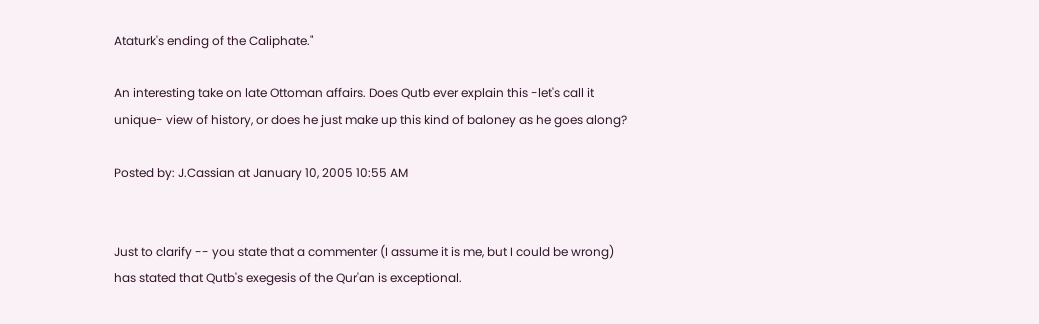Ataturk's ending of the Caliphate."

An interesting take on late Ottoman affairs. Does Qutb ever explain this -let's call it unique- view of history, or does he just make up this kind of baloney as he goes along?

Posted by: J.Cassian at January 10, 2005 10:55 AM


Just to clarify -- you state that a commenter (I assume it is me, but I could be wrong) has stated that Qutb's exegesis of the Qur'an is exceptional.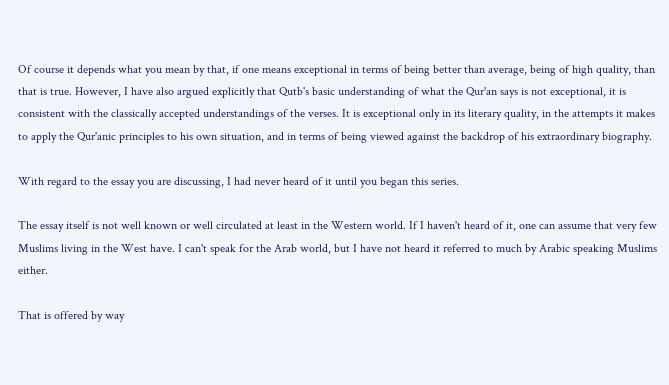Of course it depends what you mean by that, if one means exceptional in terms of being better than average, being of high quality, than that is true. However, I have also argued explicitly that Qutb's basic understanding of what the Qur'an says is not exceptional, it is consistent with the classically accepted understandings of the verses. It is exceptional only in its literary quality, in the attempts it makes to apply the Qur'anic principles to his own situation, and in terms of being viewed against the backdrop of his extraordinary biography.

With regard to the essay you are discussing, I had never heard of it until you began this series.

The essay itself is not well known or well circulated at least in the Western world. If I haven't heard of it, one can assume that very few Muslims living in the West have. I can't speak for the Arab world, but I have not heard it referred to much by Arabic speaking Muslims either.

That is offered by way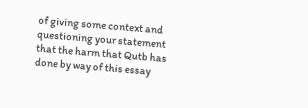of giving some context and questioning your statement that the harm that Qutb has done by way of this essay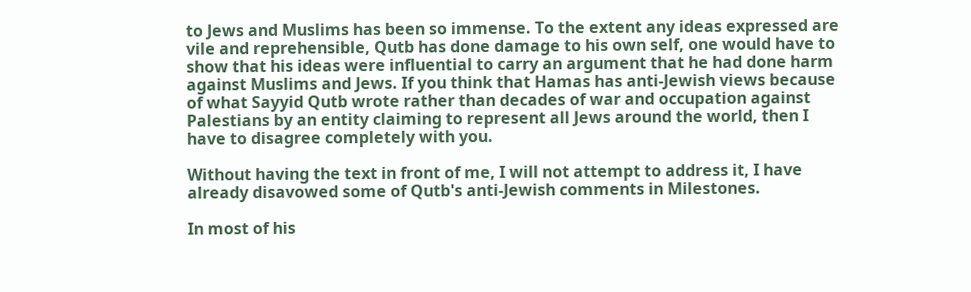to Jews and Muslims has been so immense. To the extent any ideas expressed are vile and reprehensible, Qutb has done damage to his own self, one would have to show that his ideas were influential to carry an argument that he had done harm against Muslims and Jews. If you think that Hamas has anti-Jewish views because of what Sayyid Qutb wrote rather than decades of war and occupation against Palestians by an entity claiming to represent all Jews around the world, then I have to disagree completely with you.

Without having the text in front of me, I will not attempt to address it, I have already disavowed some of Qutb's anti-Jewish comments in Milestones.

In most of his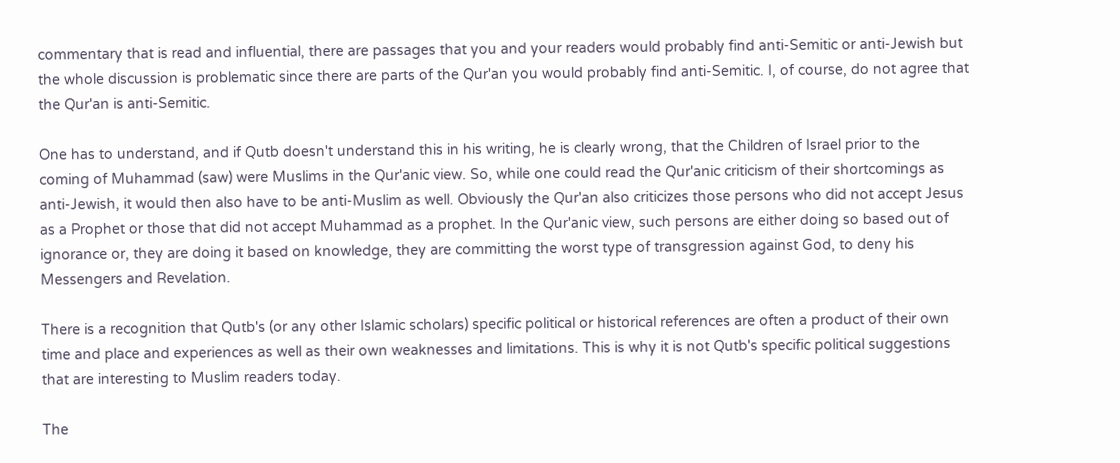commentary that is read and influential, there are passages that you and your readers would probably find anti-Semitic or anti-Jewish but the whole discussion is problematic since there are parts of the Qur'an you would probably find anti-Semitic. I, of course, do not agree that the Qur'an is anti-Semitic.

One has to understand, and if Qutb doesn't understand this in his writing, he is clearly wrong, that the Children of Israel prior to the coming of Muhammad (saw) were Muslims in the Qur'anic view. So, while one could read the Qur'anic criticism of their shortcomings as anti-Jewish, it would then also have to be anti-Muslim as well. Obviously the Qur'an also criticizes those persons who did not accept Jesus as a Prophet or those that did not accept Muhammad as a prophet. In the Qur'anic view, such persons are either doing so based out of ignorance or, they are doing it based on knowledge, they are committing the worst type of transgression against God, to deny his Messengers and Revelation.

There is a recognition that Qutb's (or any other Islamic scholars) specific political or historical references are often a product of their own time and place and experiences as well as their own weaknesses and limitations. This is why it is not Qutb's specific political suggestions that are interesting to Muslim readers today.

The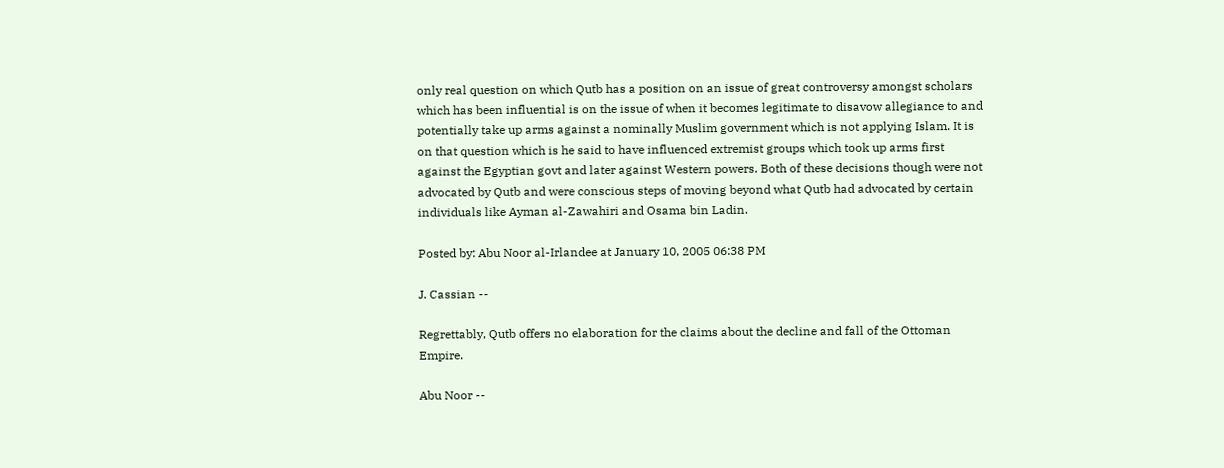only real question on which Qutb has a position on an issue of great controversy amongst scholars which has been influential is on the issue of when it becomes legitimate to disavow allegiance to and potentially take up arms against a nominally Muslim government which is not applying Islam. It is on that question which is he said to have influenced extremist groups which took up arms first against the Egyptian govt and later against Western powers. Both of these decisions though were not advocated by Qutb and were conscious steps of moving beyond what Qutb had advocated by certain individuals like Ayman al-Zawahiri and Osama bin Ladin.

Posted by: Abu Noor al-Irlandee at January 10, 2005 06:38 PM

J. Cassian --

Regrettably, Qutb offers no elaboration for the claims about the decline and fall of the Ottoman Empire.

Abu Noor --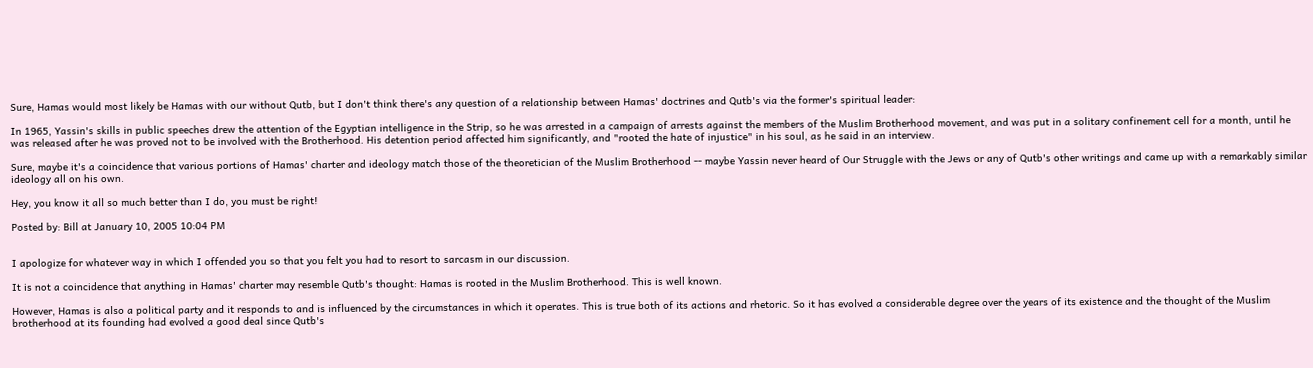Sure, Hamas would most likely be Hamas with our without Qutb, but I don't think there's any question of a relationship between Hamas' doctrines and Qutb's via the former's spiritual leader:

In 1965, Yassin's skills in public speeches drew the attention of the Egyptian intelligence in the Strip, so he was arrested in a campaign of arrests against the members of the Muslim Brotherhood movement, and was put in a solitary confinement cell for a month, until he was released after he was proved not to be involved with the Brotherhood. His detention period affected him significantly, and "rooted the hate of injustice" in his soul, as he said in an interview.

Sure, maybe it's a coincidence that various portions of Hamas' charter and ideology match those of the theoretician of the Muslim Brotherhood -- maybe Yassin never heard of Our Struggle with the Jews or any of Qutb's other writings and came up with a remarkably similar ideology all on his own.

Hey, you know it all so much better than I do, you must be right!

Posted by: Bill at January 10, 2005 10:04 PM


I apologize for whatever way in which I offended you so that you felt you had to resort to sarcasm in our discussion.

It is not a coincidence that anything in Hamas' charter may resemble Qutb's thought: Hamas is rooted in the Muslim Brotherhood. This is well known.

However, Hamas is also a political party and it responds to and is influenced by the circumstances in which it operates. This is true both of its actions and rhetoric. So it has evolved a considerable degree over the years of its existence and the thought of the Muslim brotherhood at its founding had evolved a good deal since Qutb's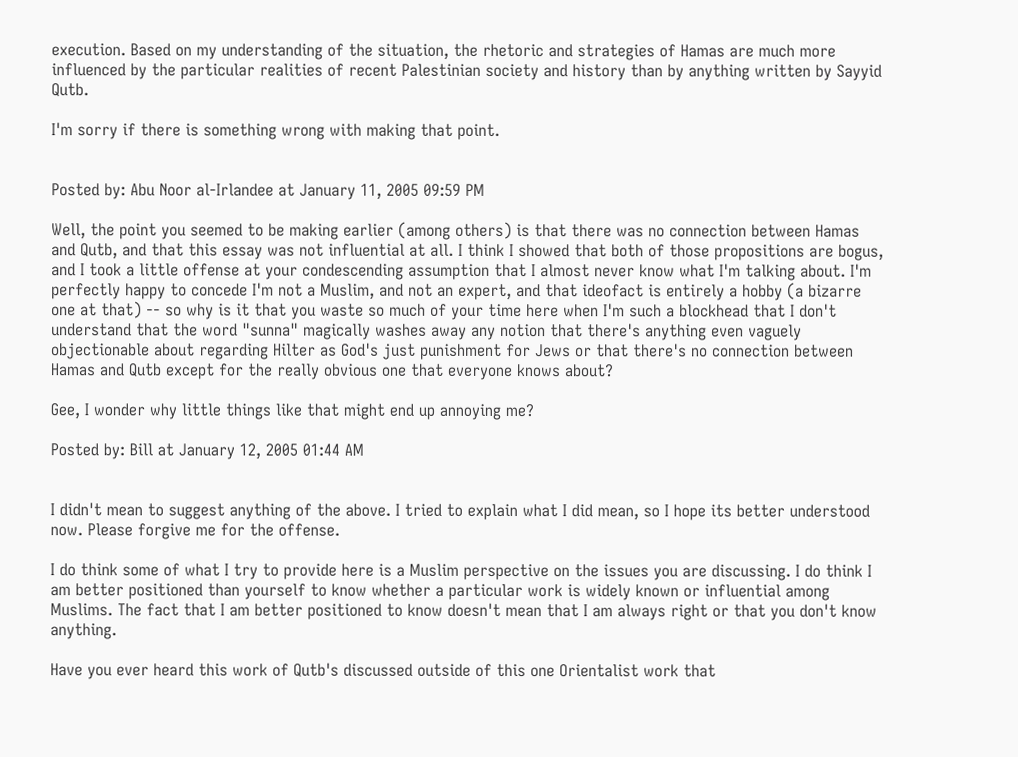execution. Based on my understanding of the situation, the rhetoric and strategies of Hamas are much more influenced by the particular realities of recent Palestinian society and history than by anything written by Sayyid Qutb.

I'm sorry if there is something wrong with making that point.


Posted by: Abu Noor al-Irlandee at January 11, 2005 09:59 PM

Well, the point you seemed to be making earlier (among others) is that there was no connection between Hamas and Qutb, and that this essay was not influential at all. I think I showed that both of those propositions are bogus, and I took a little offense at your condescending assumption that I almost never know what I'm talking about. I'm perfectly happy to concede I'm not a Muslim, and not an expert, and that ideofact is entirely a hobby (a bizarre one at that) -- so why is it that you waste so much of your time here when I'm such a blockhead that I don't understand that the word "sunna" magically washes away any notion that there's anything even vaguely objectionable about regarding Hilter as God's just punishment for Jews or that there's no connection between Hamas and Qutb except for the really obvious one that everyone knows about?

Gee, I wonder why little things like that might end up annoying me?

Posted by: Bill at January 12, 2005 01:44 AM


I didn't mean to suggest anything of the above. I tried to explain what I did mean, so I hope its better understood now. Please forgive me for the offense.

I do think some of what I try to provide here is a Muslim perspective on the issues you are discussing. I do think I am better positioned than yourself to know whether a particular work is widely known or influential among Muslims. The fact that I am better positioned to know doesn't mean that I am always right or that you don't know anything.

Have you ever heard this work of Qutb's discussed outside of this one Orientalist work that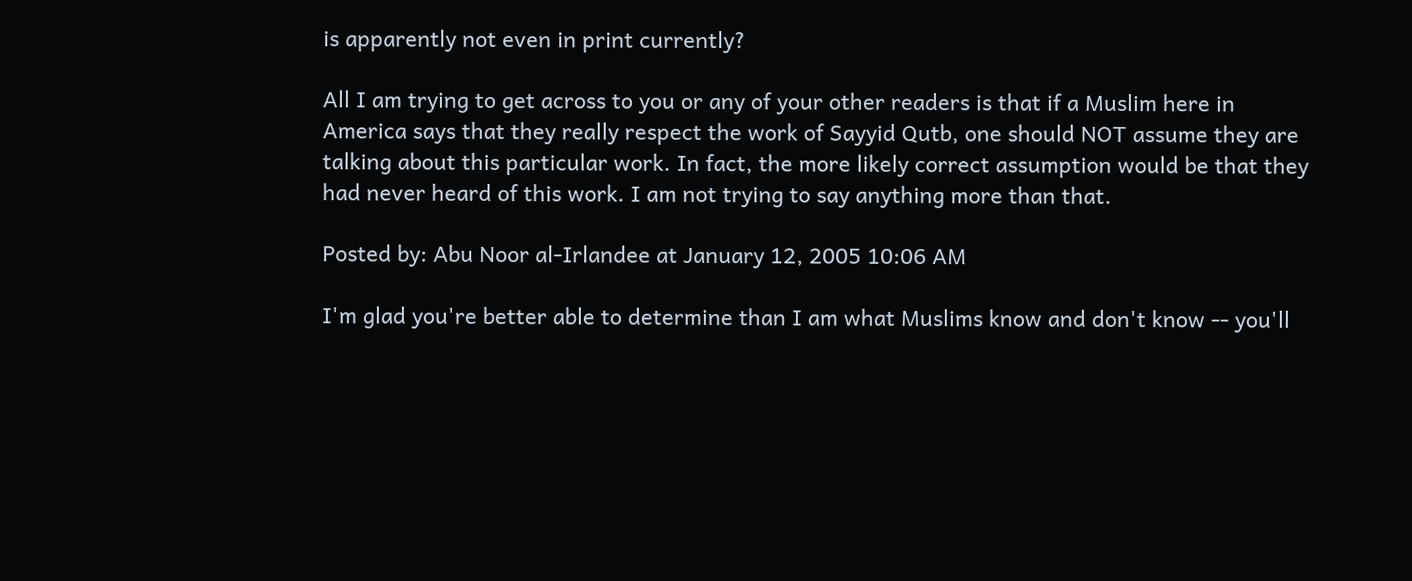is apparently not even in print currently?

All I am trying to get across to you or any of your other readers is that if a Muslim here in America says that they really respect the work of Sayyid Qutb, one should NOT assume they are talking about this particular work. In fact, the more likely correct assumption would be that they had never heard of this work. I am not trying to say anything more than that.

Posted by: Abu Noor al-Irlandee at January 12, 2005 10:06 AM

I'm glad you're better able to determine than I am what Muslims know and don't know -- you'll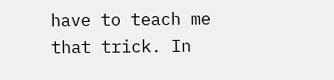have to teach me that trick. In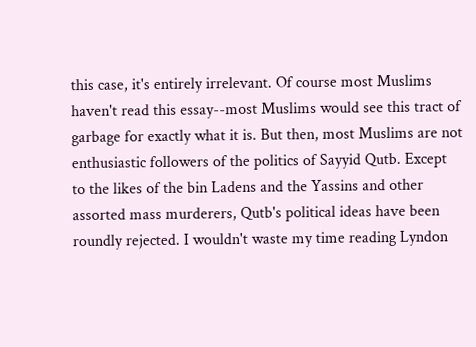this case, it's entirely irrelevant. Of course most Muslims haven't read this essay--most Muslims would see this tract of garbage for exactly what it is. But then, most Muslims are not enthusiastic followers of the politics of Sayyid Qutb. Except to the likes of the bin Ladens and the Yassins and other assorted mass murderers, Qutb's political ideas have been roundly rejected. I wouldn't waste my time reading Lyndon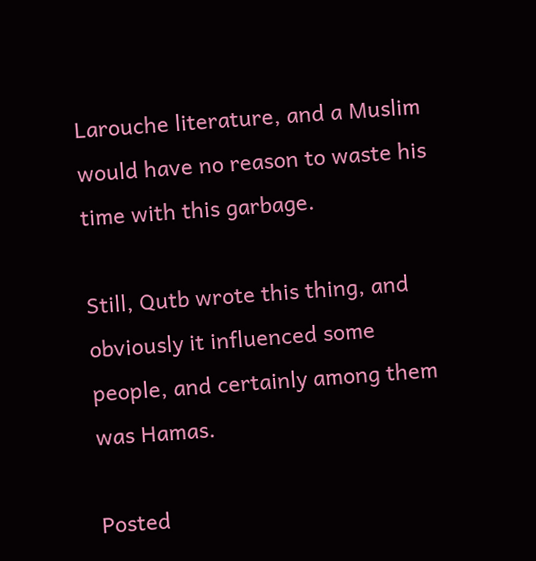Larouche literature, and a Muslim would have no reason to waste his time with this garbage.

Still, Qutb wrote this thing, and obviously it influenced some people, and certainly among them was Hamas.

Posted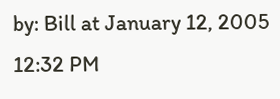by: Bill at January 12, 2005 12:32 PM